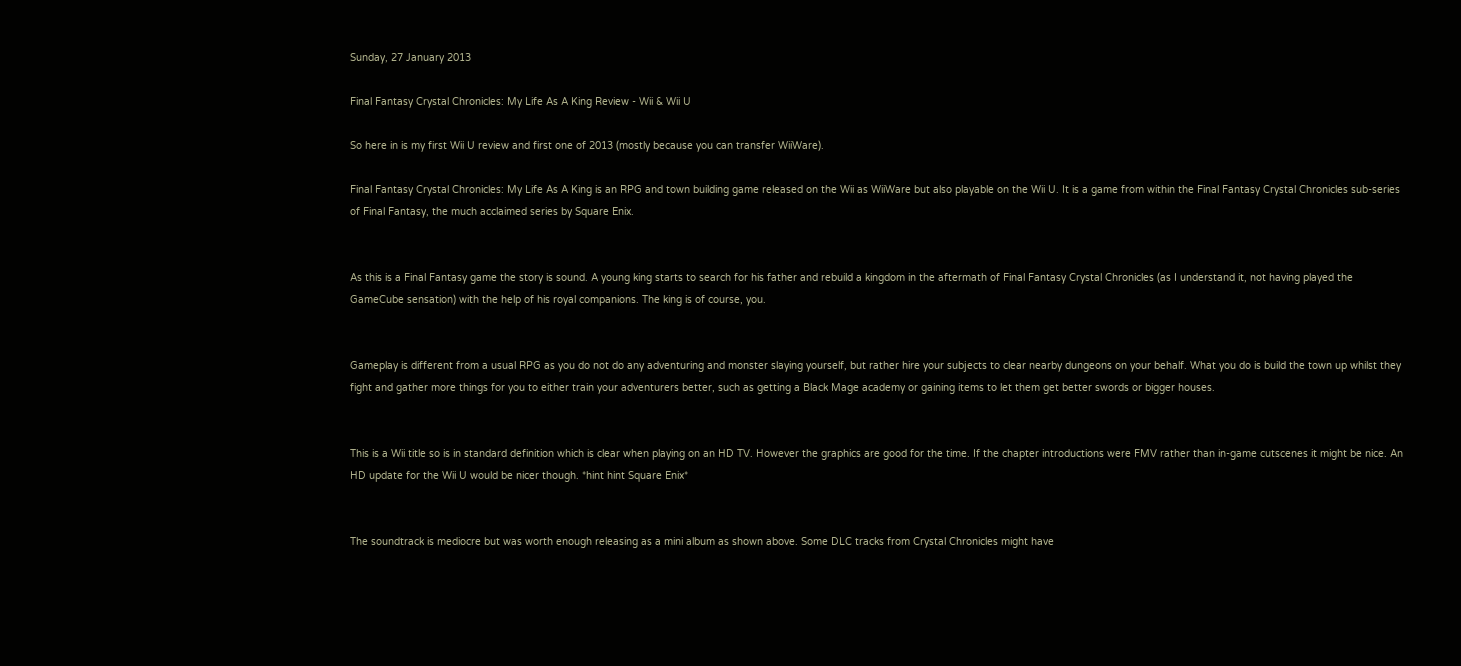Sunday, 27 January 2013

Final Fantasy Crystal Chronicles: My Life As A King Review - Wii & Wii U

So here in is my first Wii U review and first one of 2013 (mostly because you can transfer WiiWare).

Final Fantasy Crystal Chronicles: My Life As A King is an RPG and town building game released on the Wii as WiiWare but also playable on the Wii U. It is a game from within the Final Fantasy Crystal Chronicles sub-series of Final Fantasy, the much acclaimed series by Square Enix.


As this is a Final Fantasy game the story is sound. A young king starts to search for his father and rebuild a kingdom in the aftermath of Final Fantasy Crystal Chronicles (as I understand it, not having played the GameCube sensation) with the help of his royal companions. The king is of course, you.


Gameplay is different from a usual RPG as you do not do any adventuring and monster slaying yourself, but rather hire your subjects to clear nearby dungeons on your behalf. What you do is build the town up whilst they fight and gather more things for you to either train your adventurers better, such as getting a Black Mage academy or gaining items to let them get better swords or bigger houses.


This is a Wii title so is in standard definition which is clear when playing on an HD TV. However the graphics are good for the time. If the chapter introductions were FMV rather than in-game cutscenes it might be nice. An HD update for the Wii U would be nicer though. *hint hint Square Enix*


The soundtrack is mediocre but was worth enough releasing as a mini album as shown above. Some DLC tracks from Crystal Chronicles might have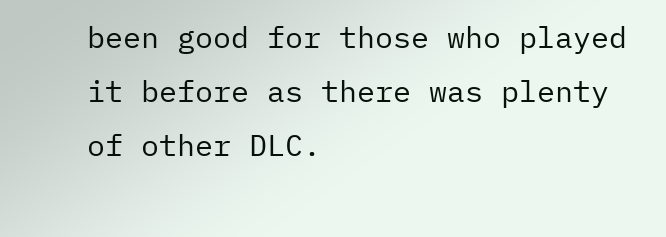been good for those who played it before as there was plenty of other DLC.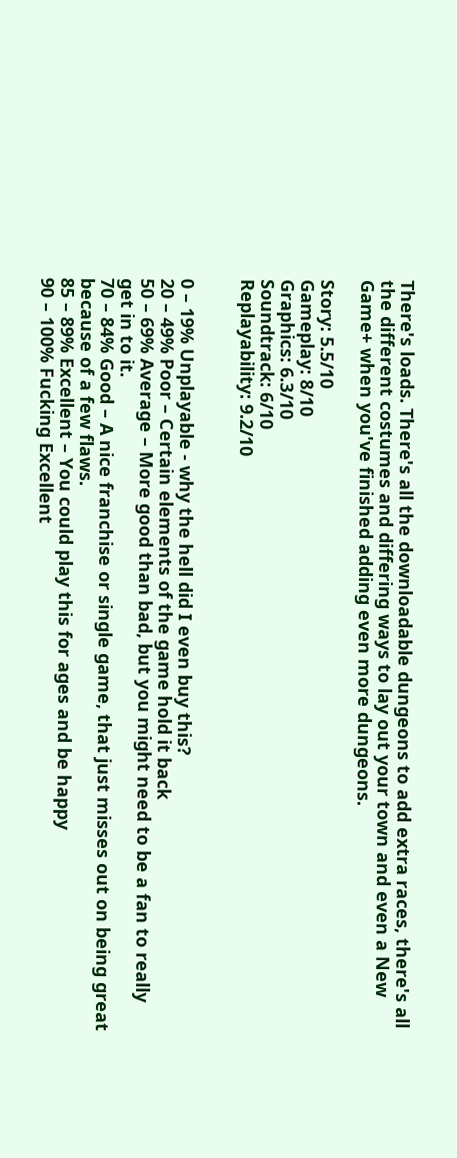There's loads. There's all the downloadable dungeons to add extra races, there's all the different costumes and differing ways to lay out your town and even a New Game+ when you've finished adding even more dungeons.

Story: 5.5/10
Gameplay: 8/10
Graphics: 6.3/10
Soundtrack: 6/10
Replayability: 9.2/10


0 – 19% Unplayable - why the hell did I even buy this?
20 – 49% Poor – Certain elements of the game hold it back
50 – 69% Average – More good than bad, but you might need to be a fan to really get in to it.
70 – 84% Good – A nice franchise or single game, that just misses out on being great because of a few flaws.
85 – 89% Excellent – You could play this for ages and be happy
90 – 100% Fucking Excellent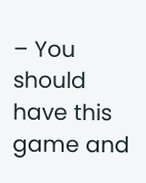– You should have this game and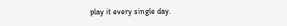play it every single day.